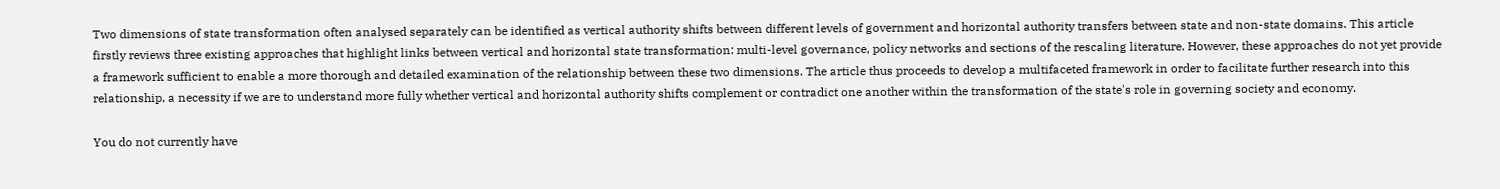Two dimensions of state transformation often analysed separately can be identified as vertical authority shifts between different levels of government and horizontal authority transfers between state and non-state domains. This article firstly reviews three existing approaches that highlight links between vertical and horizontal state transformation: multi-level governance, policy networks and sections of the rescaling literature. However, these approaches do not yet provide a framework sufficient to enable a more thorough and detailed examination of the relationship between these two dimensions. The article thus proceeds to develop a multifaceted framework in order to facilitate further research into this relationship, a necessity if we are to understand more fully whether vertical and horizontal authority shifts complement or contradict one another within the transformation of the state's role in governing society and economy.

You do not currently have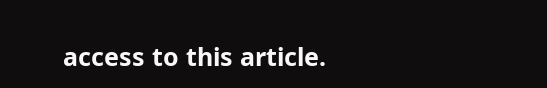access to this article.